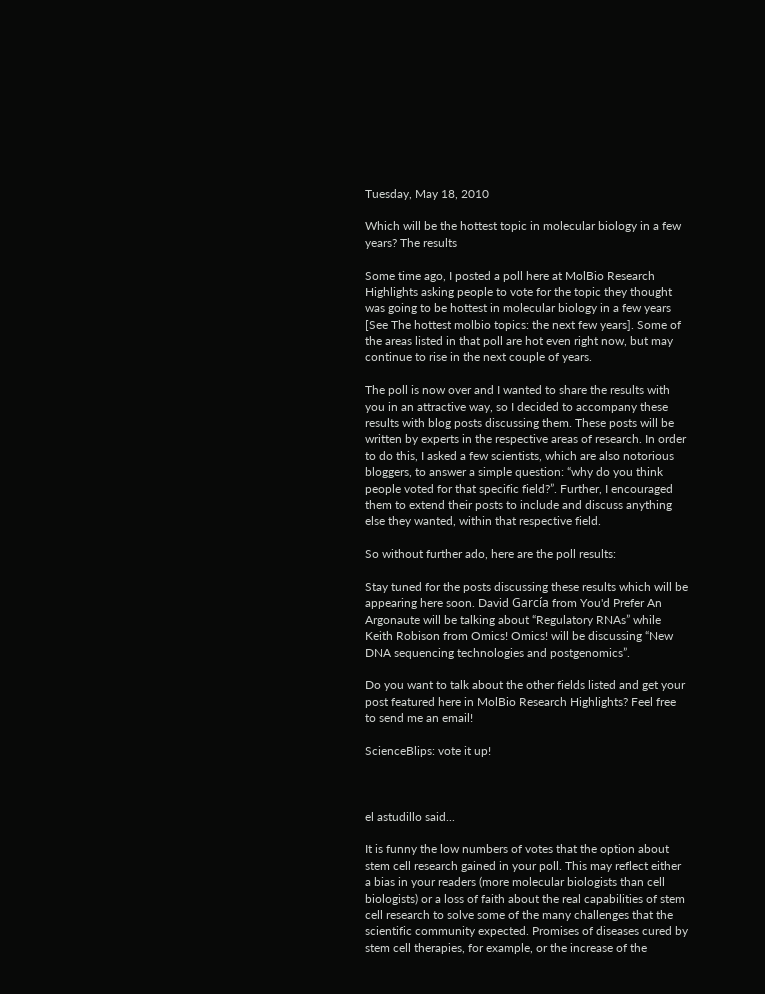Tuesday, May 18, 2010

Which will be the hottest topic in molecular biology in a few years? The results

Some time ago, I posted a poll here at MolBio Research Highlights asking people to vote for the topic they thought was going to be hottest in molecular biology in a few years [See The hottest molbio topics: the next few years]. Some of the areas listed in that poll are hot even right now, but may continue to rise in the next couple of years.

The poll is now over and I wanted to share the results with you in an attractive way, so I decided to accompany these results with blog posts discussing them. These posts will be written by experts in the respective areas of research. In order to do this, I asked a few scientists, which are also notorious bloggers, to answer a simple question: “why do you think people voted for that specific field?”. Further, I encouraged them to extend their posts to include and discuss anything else they wanted, within that respective field.

So without further ado, here are the poll results:

Stay tuned for the posts discussing these results which will be appearing here soon. David García from You'd Prefer An Argonaute will be talking about “Regulatory RNAs” while Keith Robison from Omics! Omics! will be discussing “New DNA sequencing technologies and postgenomics”.

Do you want to talk about the other fields listed and get your post featured here in MolBio Research Highlights? Feel free to send me an email!

ScienceBlips: vote it up!



el astudillo said...

It is funny the low numbers of votes that the option about stem cell research gained in your poll. This may reflect either a bias in your readers (more molecular biologists than cell biologists) or a loss of faith about the real capabilities of stem cell research to solve some of the many challenges that the scientific community expected. Promises of diseases cured by stem cell therapies, for example, or the increase of the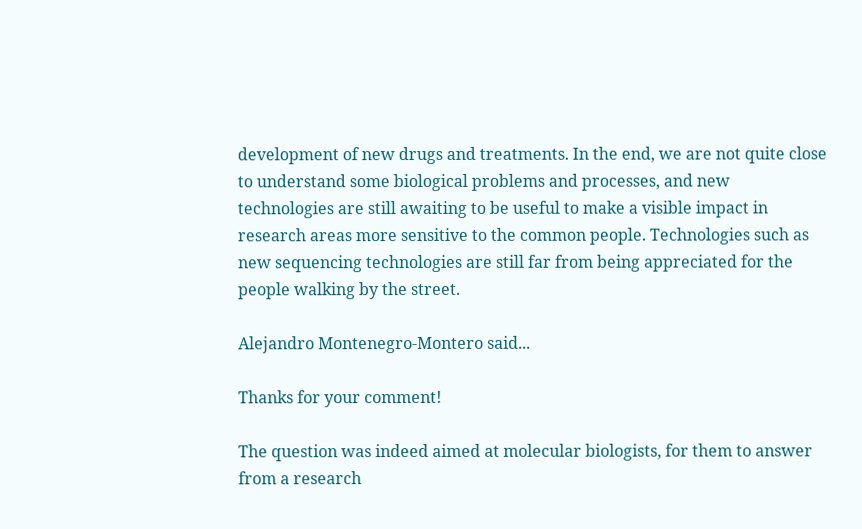development of new drugs and treatments. In the end, we are not quite close to understand some biological problems and processes, and new technologies are still awaiting to be useful to make a visible impact in research areas more sensitive to the common people. Technologies such as new sequencing technologies are still far from being appreciated for the people walking by the street.

Alejandro Montenegro-Montero said...

Thanks for your comment!

The question was indeed aimed at molecular biologists, for them to answer from a research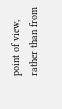point of view, rather than from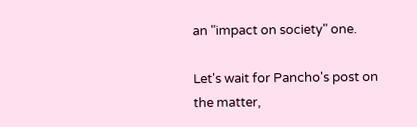an "impact on society" one.

Let's wait for Pancho's post on the matter,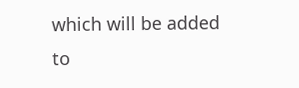which will be added to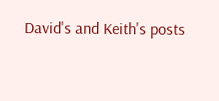David's and Keith's posts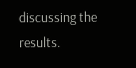discussing the results.